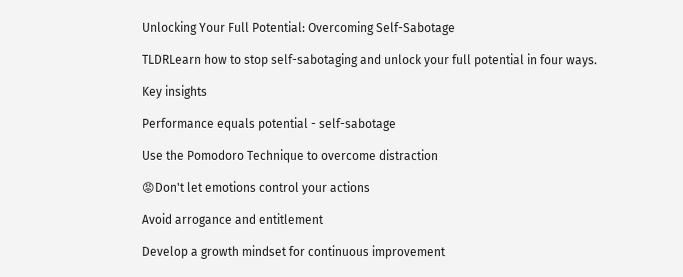Unlocking Your Full Potential: Overcoming Self-Sabotage

TLDRLearn how to stop self-sabotaging and unlock your full potential in four ways.

Key insights

Performance equals potential - self-sabotage

Use the Pomodoro Technique to overcome distraction

😡Don't let emotions control your actions

Avoid arrogance and entitlement

Develop a growth mindset for continuous improvement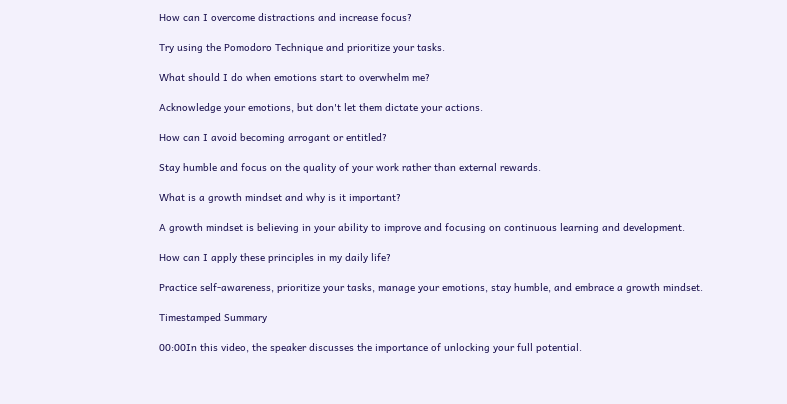How can I overcome distractions and increase focus?

Try using the Pomodoro Technique and prioritize your tasks.

What should I do when emotions start to overwhelm me?

Acknowledge your emotions, but don't let them dictate your actions.

How can I avoid becoming arrogant or entitled?

Stay humble and focus on the quality of your work rather than external rewards.

What is a growth mindset and why is it important?

A growth mindset is believing in your ability to improve and focusing on continuous learning and development.

How can I apply these principles in my daily life?

Practice self-awareness, prioritize your tasks, manage your emotions, stay humble, and embrace a growth mindset.

Timestamped Summary

00:00In this video, the speaker discusses the importance of unlocking your full potential.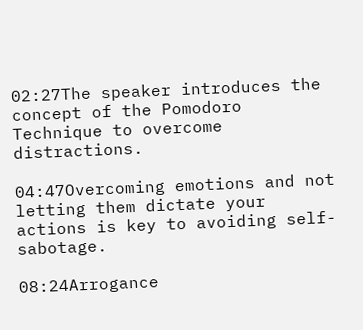02:27The speaker introduces the concept of the Pomodoro Technique to overcome distractions.

04:47Overcoming emotions and not letting them dictate your actions is key to avoiding self-sabotage.

08:24Arrogance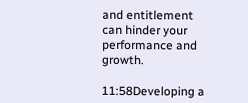and entitlement can hinder your performance and growth.

11:58Developing a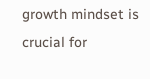growth mindset is crucial for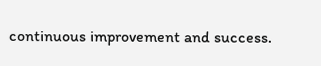continuous improvement and success.